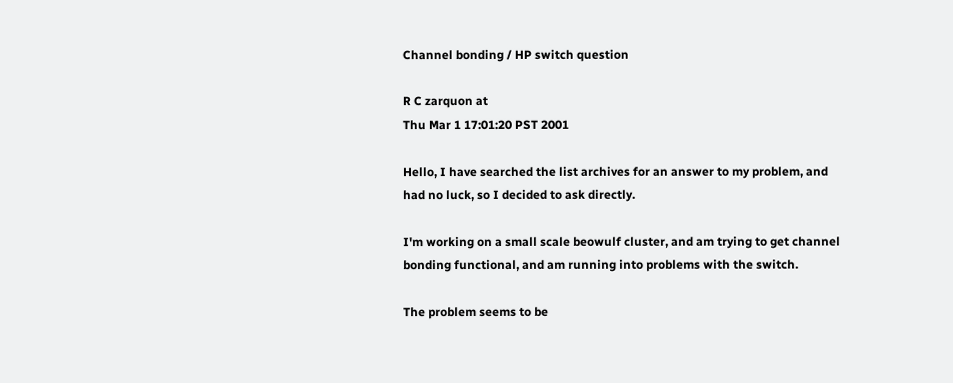Channel bonding / HP switch question

R C zarquon at
Thu Mar 1 17:01:20 PST 2001

Hello, I have searched the list archives for an answer to my problem, and
had no luck, so I decided to ask directly.

I'm working on a small scale beowulf cluster, and am trying to get channel
bonding functional, and am running into problems with the switch.

The problem seems to be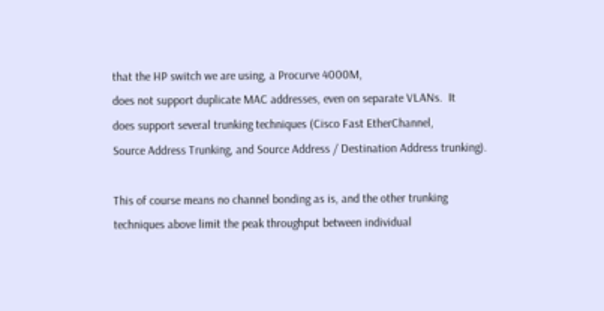that the HP switch we are using, a Procurve 4000M,
does not support duplicate MAC addresses, even on separate VLANs.  It
does support several trunking techniques (Cisco Fast EtherChannel,
Source Address Trunking, and Source Address / Destination Address trunking).

This of course means no channel bonding as is, and the other trunking
techniques above limit the peak throughput between individual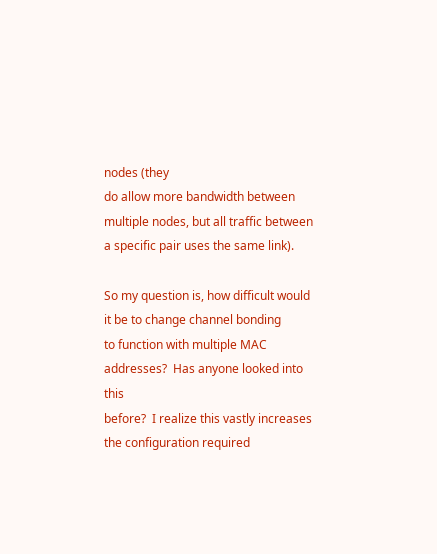nodes (they
do allow more bandwidth between multiple nodes, but all traffic between
a specific pair uses the same link).

So my question is, how difficult would it be to change channel bonding
to function with multiple MAC addresses?  Has anyone looked into this
before?  I realize this vastly increases the configuration required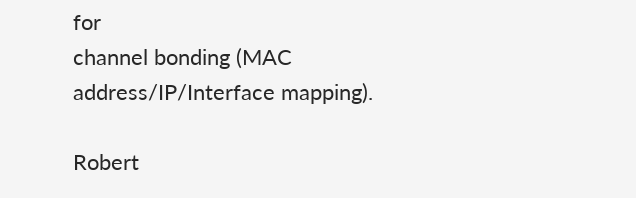for
channel bonding (MAC address/IP/Interface mapping).

Robert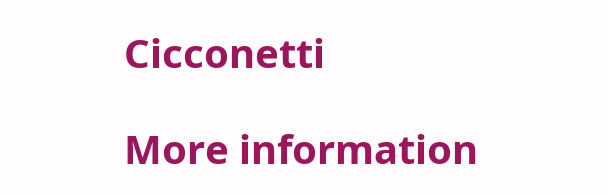Cicconetti

More information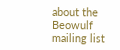about the Beowulf mailing list